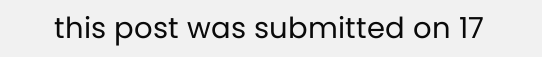this post was submitted on 17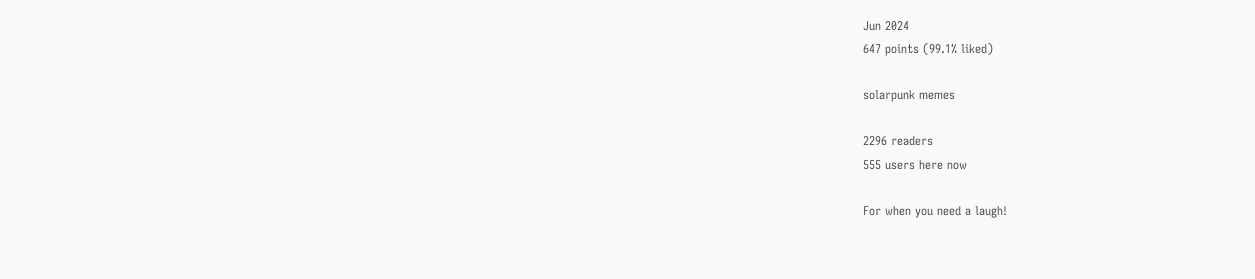Jun 2024
647 points (99.1% liked)

solarpunk memes

2296 readers
555 users here now

For when you need a laugh!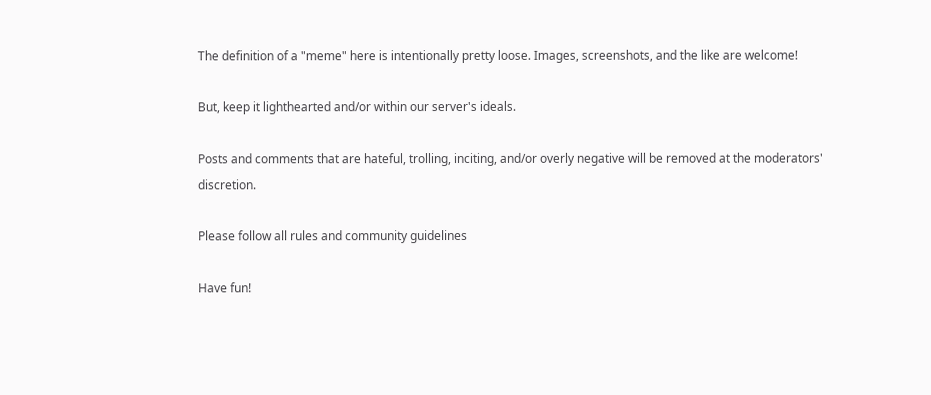The definition of a "meme" here is intentionally pretty loose. Images, screenshots, and the like are welcome!

But, keep it lighthearted and/or within our server's ideals.

Posts and comments that are hateful, trolling, inciting, and/or overly negative will be removed at the moderators' discretion.

Please follow all rules and community guidelines

Have fun!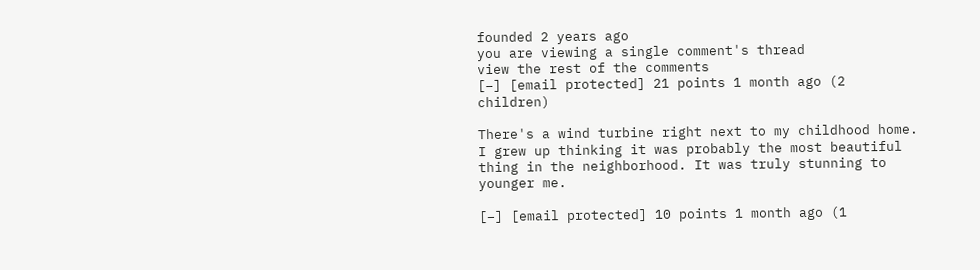founded 2 years ago
you are viewing a single comment's thread
view the rest of the comments
[–] [email protected] 21 points 1 month ago (2 children)

There's a wind turbine right next to my childhood home. I grew up thinking it was probably the most beautiful thing in the neighborhood. It was truly stunning to younger me.

[–] [email protected] 10 points 1 month ago (1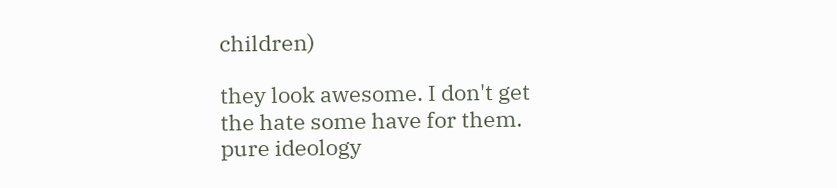children)

they look awesome. I don't get the hate some have for them. pure ideology